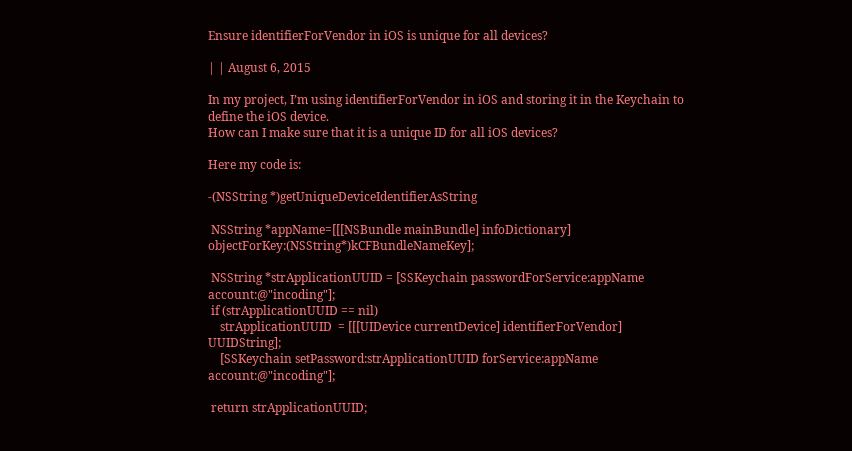Ensure identifierForVendor in iOS is unique for all devices?

| | August 6, 2015

In my project, I’m using identifierForVendor in iOS and storing it in the Keychain to define the iOS device.
How can I make sure that it is a unique ID for all iOS devices?

Here my code is:

-(NSString *)getUniqueDeviceIdentifierAsString

 NSString *appName=[[[NSBundle mainBundle] infoDictionary] objectForKey:(NSString*)kCFBundleNameKey];

 NSString *strApplicationUUID = [SSKeychain passwordForService:appName account:@"incoding"];
 if (strApplicationUUID == nil)
    strApplicationUUID  = [[[UIDevice currentDevice] identifierForVendor] UUIDString];
    [SSKeychain setPassword:strApplicationUUID forService:appName account:@"incoding"];

 return strApplicationUUID;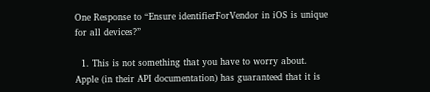One Response to “Ensure identifierForVendor in iOS is unique for all devices?”

  1. This is not something that you have to worry about. Apple (in their API documentation) has guaranteed that it is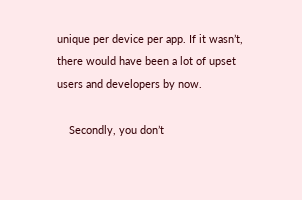unique per device per app. If it wasn’t, there would have been a lot of upset users and developers by now.

    Secondly, you don’t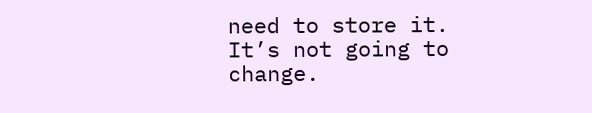need to store it. It’s not going to change.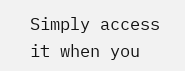Simply access it when you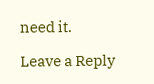need it.

Leave a Reply